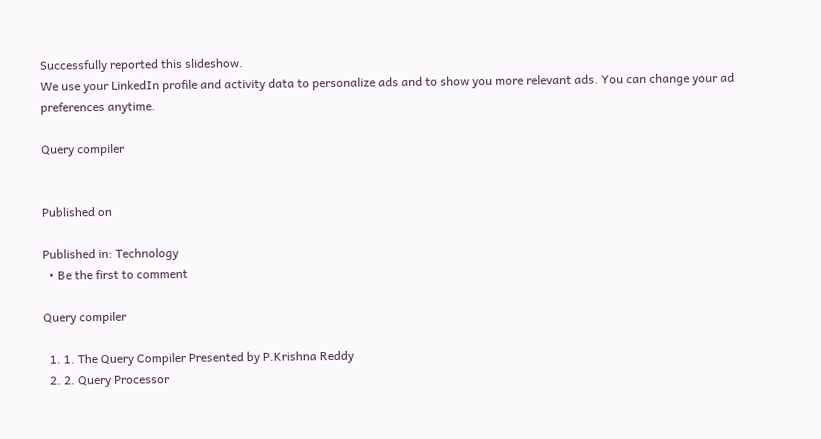Successfully reported this slideshow.
We use your LinkedIn profile and activity data to personalize ads and to show you more relevant ads. You can change your ad preferences anytime.

Query compiler


Published on

Published in: Technology
  • Be the first to comment

Query compiler

  1. 1. The Query Compiler Presented by P.Krishna Reddy
  2. 2. Query Processor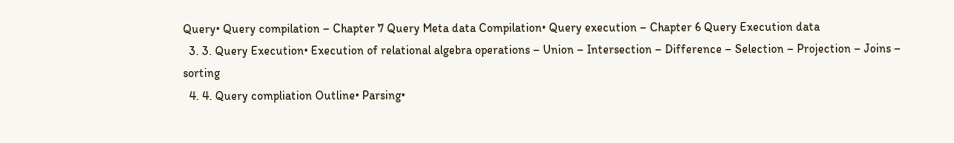Query• Query compilation – Chapter 7 Query Meta data Compilation• Query execution – Chapter 6 Query Execution data
  3. 3. Query Execution• Execution of relational algebra operations – Union – Intersection – Difference – Selection – Projection – Joins – sorting
  4. 4. Query compliation Outline• Parsing•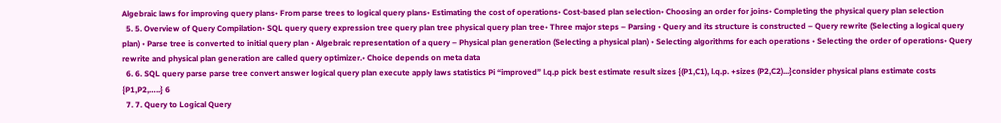Algebraic laws for improving query plans• From parse trees to logical query plans• Estimating the cost of operations• Cost-based plan selection• Choosing an order for joins• Completing the physical query plan selection
  5. 5. Overview of Query Compilation• SQL query query expression tree query plan tree physical query plan tree• Three major steps – Parsing • Query and its structure is constructed – Query rewrite (Selecting a logical query plan) • Parse tree is converted to initial query plan • Algebraic representation of a query – Physical plan generation (Selecting a physical plan) • Selecting algorithms for each operations • Selecting the order of operations• Query rewrite and physical plan generation are called query optimizer.• Choice depends on meta data
  6. 6. SQL query parse parse tree convert answer logical query plan execute apply laws statistics Pi “improved” l.q.p pick best estimate result sizes {(P1,C1), l.q.p. +sizes (P2,C2)...}consider physical plans estimate costs {P1,P2,…..} 6
  7. 7. Query to Logical Query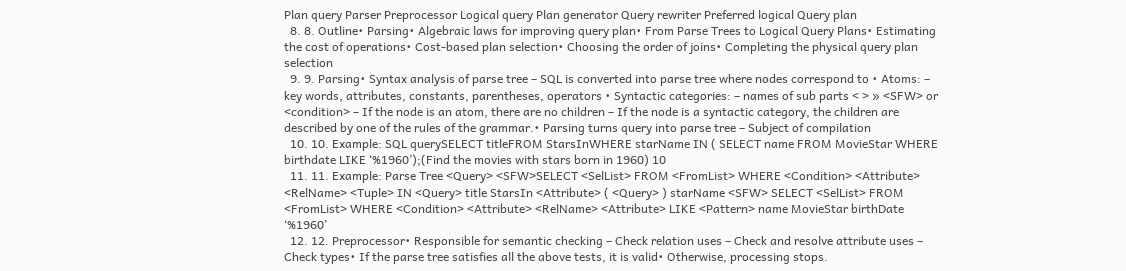Plan query Parser Preprocessor Logical query Plan generator Query rewriter Preferred logical Query plan
  8. 8. Outline• Parsing• Algebraic laws for improving query plan• From Parse Trees to Logical Query Plans• Estimating the cost of operations• Cost-based plan selection• Choosing the order of joins• Completing the physical query plan selection
  9. 9. Parsing• Syntax analysis of parse tree – SQL is converted into parse tree where nodes correspond to • Atoms: – key words, attributes, constants, parentheses, operators • Syntactic categories: – names of sub parts < > » <SFW> or <condition> – If the node is an atom, there are no children – If the node is a syntactic category, the children are described by one of the rules of the grammar.• Parsing turns query into parse tree – Subject of compilation
  10. 10. Example: SQL querySELECT titleFROM StarsInWHERE starName IN ( SELECT name FROM MovieStar WHERE birthdate LIKE ‘%1960’);(Find the movies with stars born in 1960) 10
  11. 11. Example: Parse Tree <Query> <SFW>SELECT <SelList> FROM <FromList> WHERE <Condition> <Attribute> <RelName> <Tuple> IN <Query> title StarsIn <Attribute> ( <Query> ) starName <SFW> SELECT <SelList> FROM <FromList> WHERE <Condition> <Attribute> <RelName> <Attribute> LIKE <Pattern> name MovieStar birthDate ‘%1960’
  12. 12. Preprocessor• Responsible for semantic checking – Check relation uses – Check and resolve attribute uses – Check types• If the parse tree satisfies all the above tests, it is valid• Otherwise, processing stops.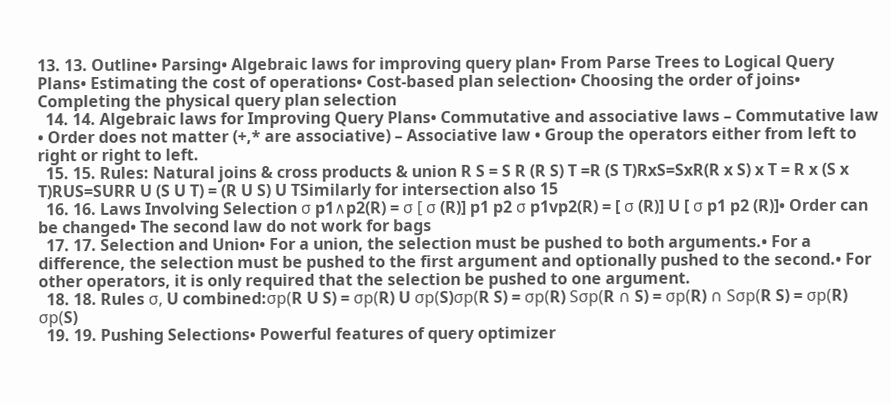13. 13. Outline• Parsing• Algebraic laws for improving query plan• From Parse Trees to Logical Query Plans• Estimating the cost of operations• Cost-based plan selection• Choosing the order of joins• Completing the physical query plan selection
  14. 14. Algebraic laws for Improving Query Plans• Commutative and associative laws – Commutative law • Order does not matter (+,* are associative) – Associative law • Group the operators either from left to right or right to left.
  15. 15. Rules: Natural joins & cross products & union R S = S R (R S) T =R (S T)RxS=SxR(R x S) x T = R x (S x T)RUS=SURR U (S U T) = (R U S) U TSimilarly for intersection also 15
  16. 16. Laws Involving Selection σ p1∧p2(R) = σ [ σ (R)] p1 p2 σ p1vp2(R) = [ σ (R)] U [ σ p1 p2 (R)]• Order can be changed• The second law do not work for bags
  17. 17. Selection and Union• For a union, the selection must be pushed to both arguments.• For a difference, the selection must be pushed to the first argument and optionally pushed to the second.• For other operators, it is only required that the selection be pushed to one argument.
  18. 18. Rules σ, U combined:σp(R U S) = σp(R) U σp(S)σp(R S) = σp(R) Sσp(R ∩ S) = σp(R) ∩ Sσp(R S) = σp(R) σp(S)
  19. 19. Pushing Selections• Powerful features of query optimizer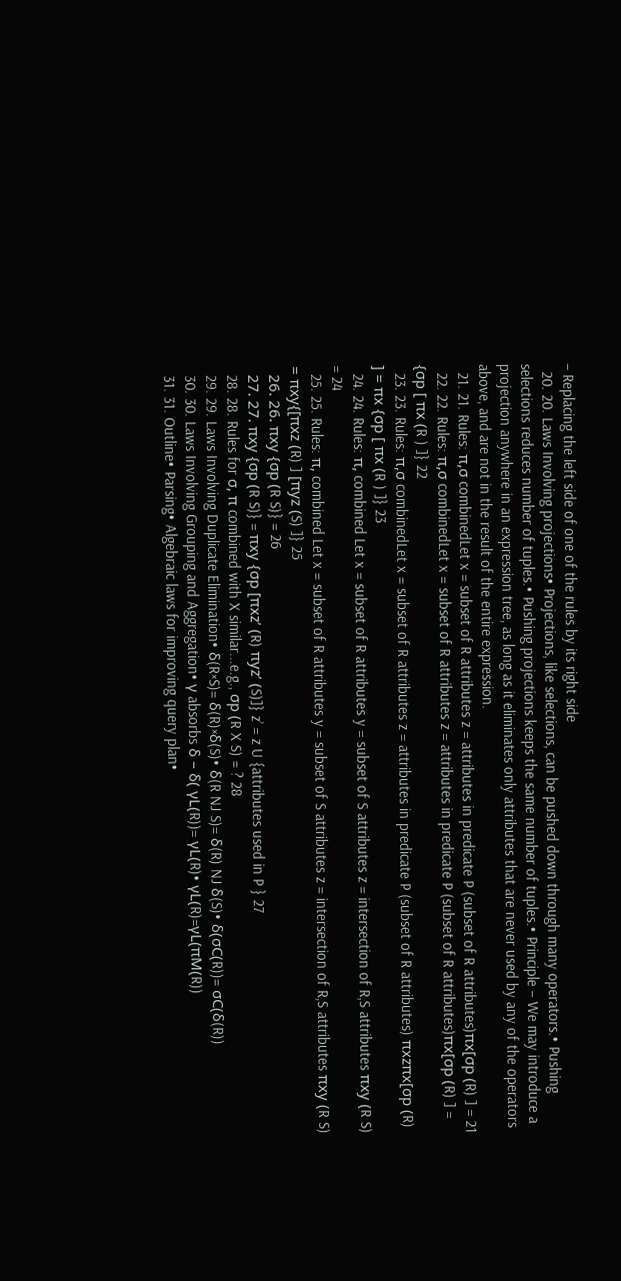– Replacing the left side of one of the rules by its right side
  20. 20. Laws Involving projections• Projections, like selections, can be pushed down through many operators.• Pushing selections reduces number of tuples.• Pushing projections keeps the same number of tuples.• Principle – We may introduce a projection anywhere in an expression tree, as long as it eliminates only attributes that are never used by any of the operators above, and are not in the result of the entire expression.
  21. 21. Rules: π,σ combinedLet x = subset of R attributes z = attributes in predicate P (subset of R attributes)πx[σp (R) ] = 21
  22. 22. Rules: π,σ combinedLet x = subset of R attributes z = attributes in predicate P (subset of R attributes)πx[σp (R) ] = {σp [ πx (R ) ]} 22
  23. 23. Rules: π,σ combinedLet x = subset of R attributes z = attributes in predicate P (subset of R attributes) πxzπx[σp (R) ] = πx {σp [ πx (R ) ]} 23
  24. 24. Rules: π, combined Let x = subset of R attributes y = subset of S attributes z = intersection of R,S attributes πxy (R S) = 24
  25. 25. Rules: π, combined Let x = subset of R attributes y = subset of S attributes z = intersection of R,S attributes πxy (R S) = πxy{[πxz (R) ] [πyz (S) ]} 25
  26. 26. πxy {σp (R S)} = 26
  27. 27. πxy {σp (R S)} = πxy {σp [πxz’ (R) πyz’ (S)]} z’ = z U {attributes used in P } 27
  28. 28. Rules for σ, π combined with X similar...e.g., σp (R X S) = ? 28
  29. 29. Laws Involving Duplicate Elimination• δ(R×S)= δ(R)×δ(S)• δ(R NJ S)= δ(R) NJ δ(S)• δ(σC(R))= σC(δ(R))
  30. 30. Laws Involving Grouping and Aggregation• γ absorbs δ – δ( γL(R))= γL(R)• γL(R)=γL(πM(R))
  31. 31. Outline• Parsing• Algebraic laws for improving query plan•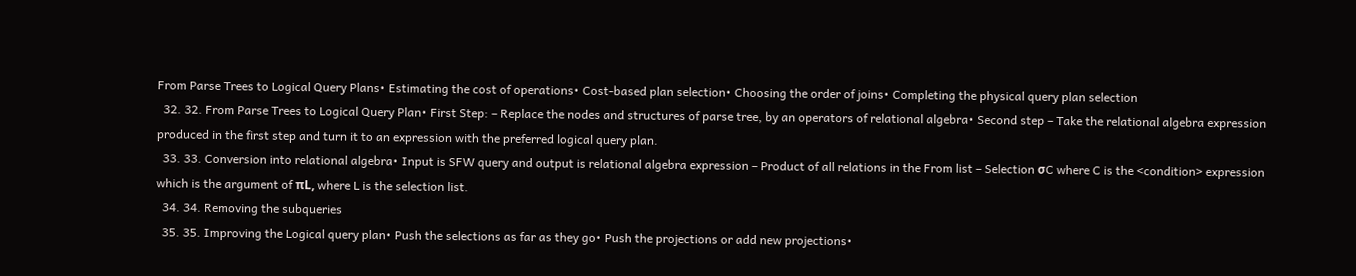From Parse Trees to Logical Query Plans• Estimating the cost of operations• Cost-based plan selection• Choosing the order of joins• Completing the physical query plan selection
  32. 32. From Parse Trees to Logical Query Plan• First Step: – Replace the nodes and structures of parse tree, by an operators of relational algebra• Second step – Take the relational algebra expression produced in the first step and turn it to an expression with the preferred logical query plan.
  33. 33. Conversion into relational algebra• Input is SFW query and output is relational algebra expression – Product of all relations in the From list – Selection σC where C is the <condition> expression which is the argument of πL, where L is the selection list.
  34. 34. Removing the subqueries
  35. 35. Improving the Logical query plan• Push the selections as far as they go• Push the projections or add new projections•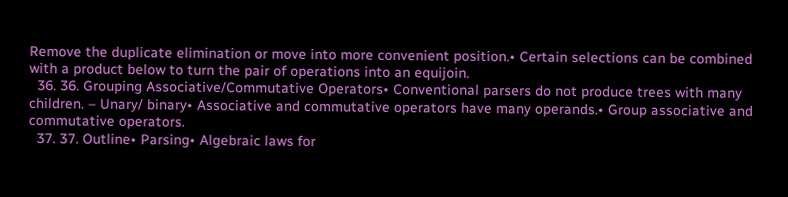Remove the duplicate elimination or move into more convenient position.• Certain selections can be combined with a product below to turn the pair of operations into an equijoin.
  36. 36. Grouping Associative/Commutative Operators• Conventional parsers do not produce trees with many children. – Unary/ binary• Associative and commutative operators have many operands.• Group associative and commutative operators.
  37. 37. Outline• Parsing• Algebraic laws for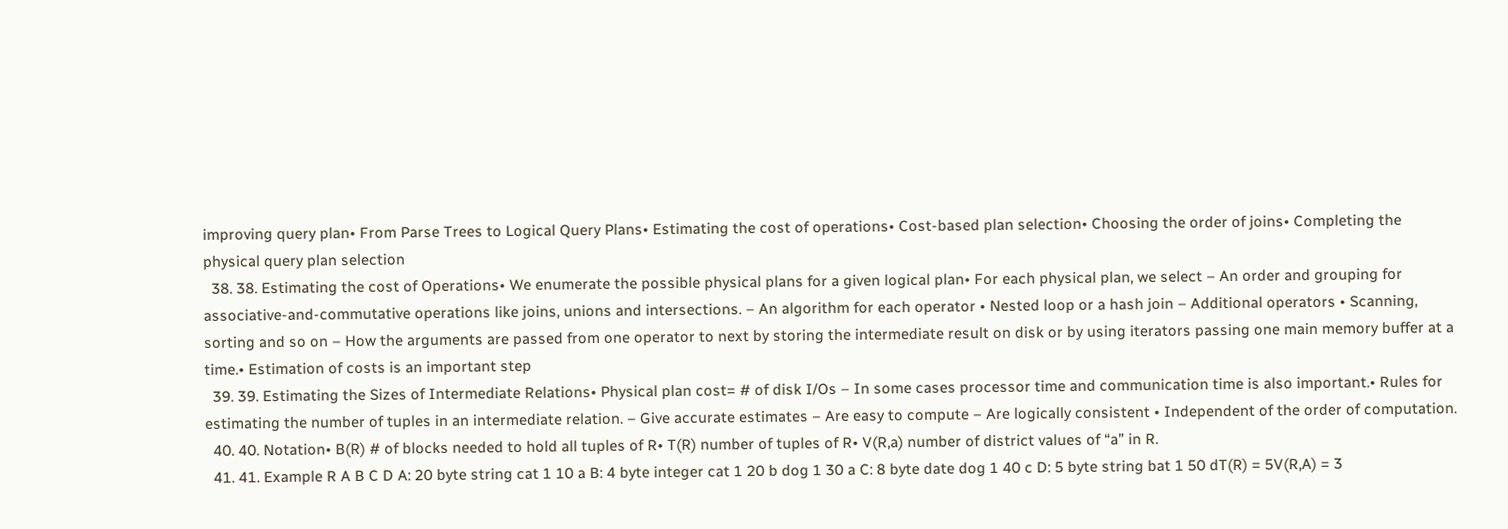improving query plan• From Parse Trees to Logical Query Plans• Estimating the cost of operations• Cost-based plan selection• Choosing the order of joins• Completing the physical query plan selection
  38. 38. Estimating the cost of Operations• We enumerate the possible physical plans for a given logical plan• For each physical plan, we select – An order and grouping for associative-and-commutative operations like joins, unions and intersections. – An algorithm for each operator • Nested loop or a hash join – Additional operators • Scanning, sorting and so on – How the arguments are passed from one operator to next by storing the intermediate result on disk or by using iterators passing one main memory buffer at a time.• Estimation of costs is an important step
  39. 39. Estimating the Sizes of Intermediate Relations• Physical plan cost= # of disk I/Os – In some cases processor time and communication time is also important.• Rules for estimating the number of tuples in an intermediate relation. – Give accurate estimates – Are easy to compute – Are logically consistent • Independent of the order of computation.
  40. 40. Notation• B(R) # of blocks needed to hold all tuples of R• T(R) number of tuples of R• V(R,a) number of district values of “a” in R.
  41. 41. Example R A B C D A: 20 byte string cat 1 10 a B: 4 byte integer cat 1 20 b dog 1 30 a C: 8 byte date dog 1 40 c D: 5 byte string bat 1 50 dT(R) = 5V(R,A) = 3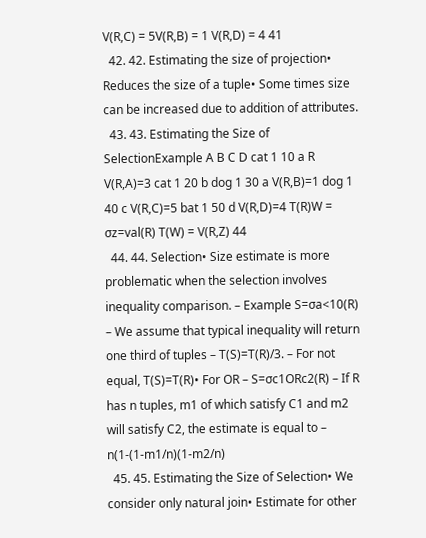V(R,C) = 5V(R,B) = 1 V(R,D) = 4 41
  42. 42. Estimating the size of projection• Reduces the size of a tuple• Some times size can be increased due to addition of attributes.
  43. 43. Estimating the Size of SelectionExample A B C D cat 1 10 a R V(R,A)=3 cat 1 20 b dog 1 30 a V(R,B)=1 dog 1 40 c V(R,C)=5 bat 1 50 d V(R,D)=4 T(R)W = σz=val(R) T(W) = V(R,Z) 44
  44. 44. Selection• Size estimate is more problematic when the selection involves inequality comparison. – Example S=σa<10(R) – We assume that typical inequality will return one third of tuples – T(S)=T(R)/3. – For not equal, T(S)=T(R)• For OR – S=σc1ORc2(R) – If R has n tuples, m1 of which satisfy C1 and m2 will satisfy C2, the estimate is equal to – n(1-(1-m1/n)(1-m2/n)
  45. 45. Estimating the Size of Selection• We consider only natural join• Estimate for other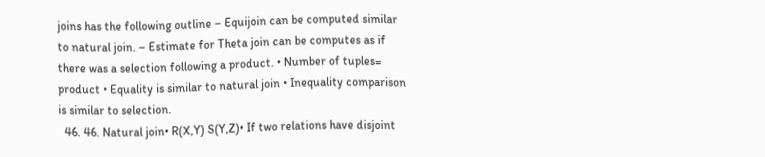joins has the following outline – Equijoin can be computed similar to natural join. – Estimate for Theta join can be computes as if there was a selection following a product. • Number of tuples= product • Equality is similar to natural join • Inequality comparison is similar to selection.
  46. 46. Natural join• R(X,Y) S(Y,Z)• If two relations have disjoint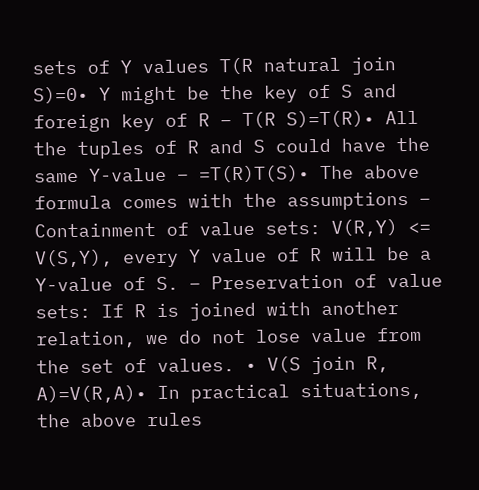sets of Y values T(R natural join S)=0• Y might be the key of S and foreign key of R – T(R S)=T(R)• All the tuples of R and S could have the same Y-value – =T(R)T(S)• The above formula comes with the assumptions – Containment of value sets: V(R,Y) <= V(S,Y), every Y value of R will be a Y-value of S. – Preservation of value sets: If R is joined with another relation, we do not lose value from the set of values. • V(S join R, A)=V(R,A)• In practical situations, the above rules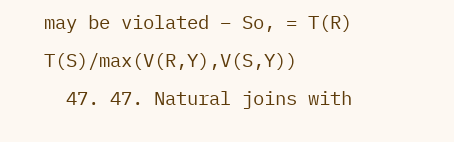may be violated – So, = T(R) T(S)/max(V(R,Y),V(S,Y))
  47. 47. Natural joins with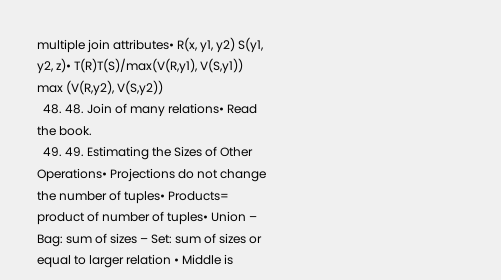multiple join attributes• R(x, y1, y2) S(y1, y2, z)• T(R)T(S)/max(V(R,y1), V(S,y1)) max (V(R,y2), V(S,y2))
  48. 48. Join of many relations• Read the book.
  49. 49. Estimating the Sizes of Other Operations• Projections do not change the number of tuples• Products= product of number of tuples• Union – Bag: sum of sizes – Set: sum of sizes or equal to larger relation • Middle is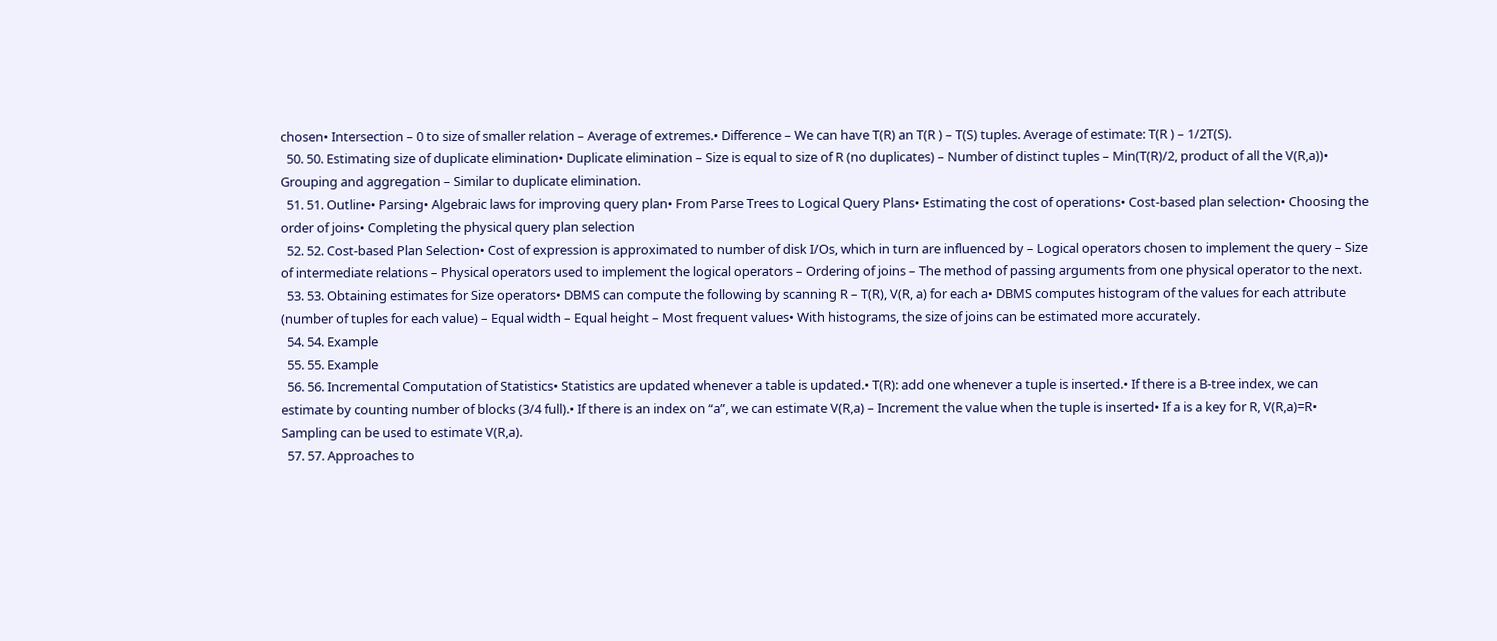chosen• Intersection – 0 to size of smaller relation – Average of extremes.• Difference – We can have T(R) an T(R ) – T(S) tuples. Average of estimate: T(R ) – 1/2T(S).
  50. 50. Estimating size of duplicate elimination• Duplicate elimination – Size is equal to size of R (no duplicates) – Number of distinct tuples – Min(T(R)/2, product of all the V(R,a))• Grouping and aggregation – Similar to duplicate elimination.
  51. 51. Outline• Parsing• Algebraic laws for improving query plan• From Parse Trees to Logical Query Plans• Estimating the cost of operations• Cost-based plan selection• Choosing the order of joins• Completing the physical query plan selection
  52. 52. Cost-based Plan Selection• Cost of expression is approximated to number of disk I/Os, which in turn are influenced by – Logical operators chosen to implement the query – Size of intermediate relations – Physical operators used to implement the logical operators – Ordering of joins – The method of passing arguments from one physical operator to the next.
  53. 53. Obtaining estimates for Size operators• DBMS can compute the following by scanning R – T(R), V(R, a) for each a• DBMS computes histogram of the values for each attribute (number of tuples for each value) – Equal width – Equal height – Most frequent values• With histograms, the size of joins can be estimated more accurately.
  54. 54. Example
  55. 55. Example
  56. 56. Incremental Computation of Statistics• Statistics are updated whenever a table is updated.• T(R): add one whenever a tuple is inserted.• If there is a B-tree index, we can estimate by counting number of blocks (3/4 full).• If there is an index on “a”, we can estimate V(R,a) – Increment the value when the tuple is inserted• If a is a key for R, V(R,a)=R• Sampling can be used to estimate V(R,a).
  57. 57. Approaches to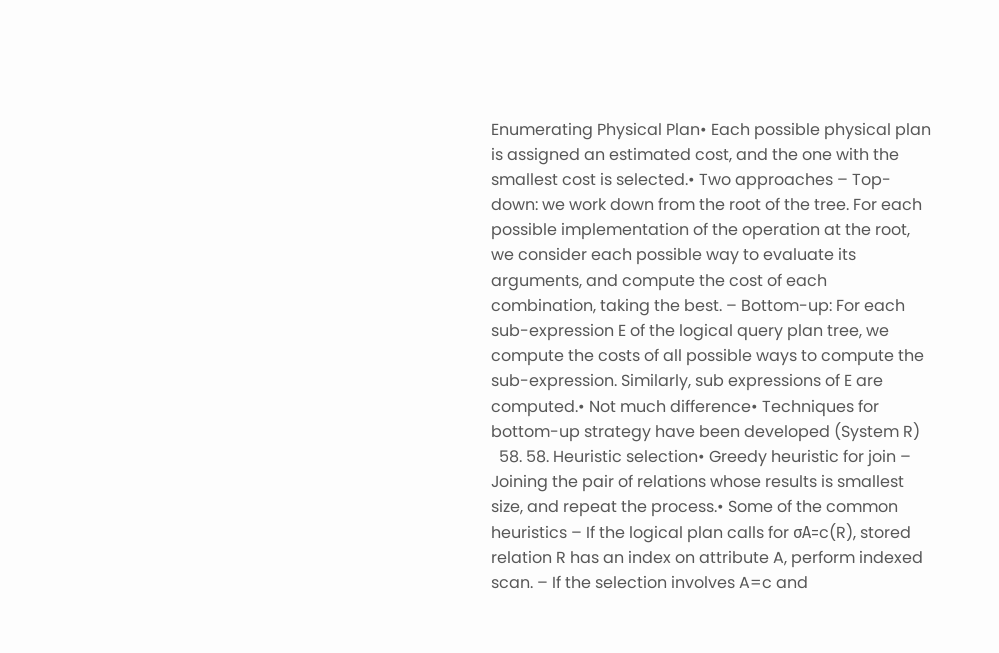Enumerating Physical Plan• Each possible physical plan is assigned an estimated cost, and the one with the smallest cost is selected.• Two approaches – Top-down: we work down from the root of the tree. For each possible implementation of the operation at the root, we consider each possible way to evaluate its arguments, and compute the cost of each combination, taking the best. – Bottom-up: For each sub-expression E of the logical query plan tree, we compute the costs of all possible ways to compute the sub-expression. Similarly, sub expressions of E are computed.• Not much difference• Techniques for bottom-up strategy have been developed (System R)
  58. 58. Heuristic selection• Greedy heuristic for join – Joining the pair of relations whose results is smallest size, and repeat the process.• Some of the common heuristics – If the logical plan calls for σA=c(R), stored relation R has an index on attribute A, perform indexed scan. – If the selection involves A=c and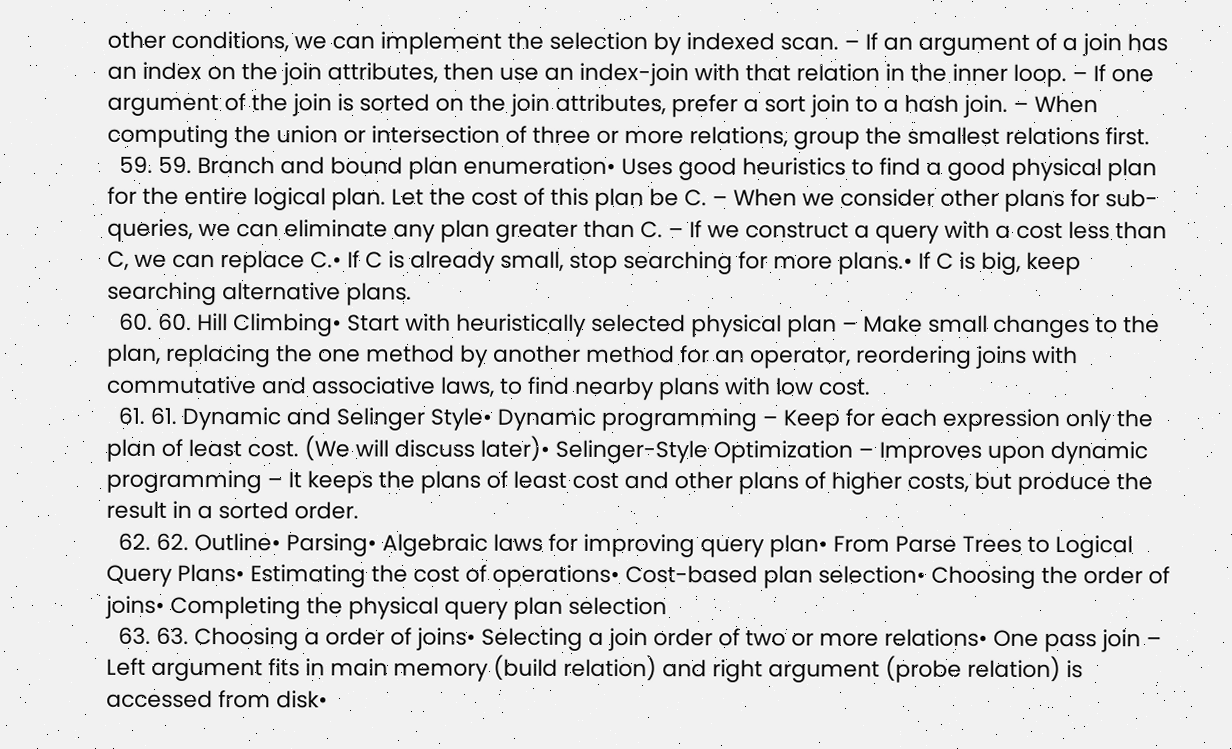other conditions, we can implement the selection by indexed scan. – If an argument of a join has an index on the join attributes, then use an index-join with that relation in the inner loop. – If one argument of the join is sorted on the join attributes, prefer a sort join to a hash join. – When computing the union or intersection of three or more relations, group the smallest relations first.
  59. 59. Branch and bound plan enumeration• Uses good heuristics to find a good physical plan for the entire logical plan. Let the cost of this plan be C. – When we consider other plans for sub-queries, we can eliminate any plan greater than C. – If we construct a query with a cost less than C, we can replace C.• If C is already small, stop searching for more plans.• If C is big, keep searching alternative plans.
  60. 60. Hill Climbing• Start with heuristically selected physical plan – Make small changes to the plan, replacing the one method by another method for an operator, reordering joins with commutative and associative laws, to find nearby plans with low cost.
  61. 61. Dynamic and Selinger Style• Dynamic programming – Keep for each expression only the plan of least cost. (We will discuss later)• Selinger-Style Optimization – Improves upon dynamic programming – It keeps the plans of least cost and other plans of higher costs, but produce the result in a sorted order.
  62. 62. Outline• Parsing• Algebraic laws for improving query plan• From Parse Trees to Logical Query Plans• Estimating the cost of operations• Cost-based plan selection• Choosing the order of joins• Completing the physical query plan selection
  63. 63. Choosing a order of joins• Selecting a join order of two or more relations• One pass join – Left argument fits in main memory (build relation) and right argument (probe relation) is accessed from disk•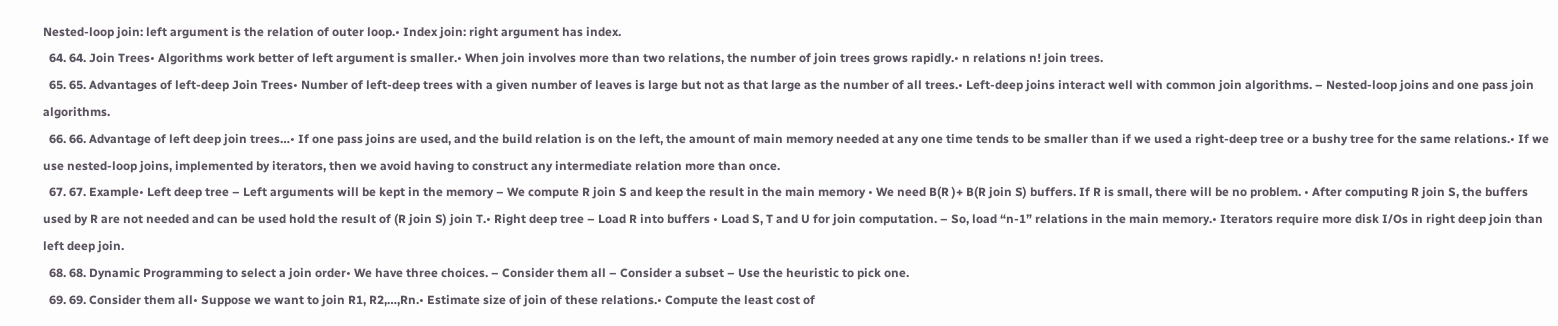Nested-loop join: left argument is the relation of outer loop.• Index join: right argument has index.
  64. 64. Join Trees• Algorithms work better of left argument is smaller.• When join involves more than two relations, the number of join trees grows rapidly.• n relations n! join trees.
  65. 65. Advantages of left-deep Join Trees• Number of left-deep trees with a given number of leaves is large but not as that large as the number of all trees.• Left-deep joins interact well with common join algorithms. – Nested-loop joins and one pass join algorithms.
  66. 66. Advantage of left deep join trees…• If one pass joins are used, and the build relation is on the left, the amount of main memory needed at any one time tends to be smaller than if we used a right-deep tree or a bushy tree for the same relations.• If we use nested-loop joins, implemented by iterators, then we avoid having to construct any intermediate relation more than once.
  67. 67. Example• Left deep tree – Left arguments will be kept in the memory – We compute R join S and keep the result in the main memory • We need B(R )+ B(R join S) buffers. If R is small, there will be no problem. • After computing R join S, the buffers used by R are not needed and can be used hold the result of (R join S) join T.• Right deep tree – Load R into buffers • Load S, T and U for join computation. – So, load “n-1” relations in the main memory.• Iterators require more disk I/Os in right deep join than left deep join.
  68. 68. Dynamic Programming to select a join order• We have three choices. – Consider them all – Consider a subset – Use the heuristic to pick one.
  69. 69. Consider them all• Suppose we want to join R1, R2,…,Rn.• Estimate size of join of these relations.• Compute the least cost of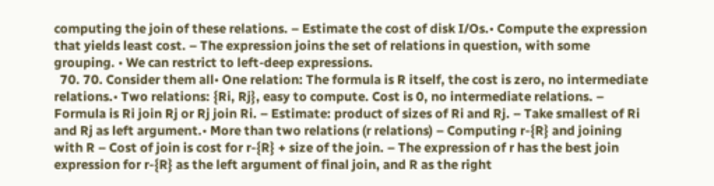computing the join of these relations. – Estimate the cost of disk I/Os.• Compute the expression that yields least cost. – The expression joins the set of relations in question, with some grouping. • We can restrict to left-deep expressions.
  70. 70. Consider them all• One relation: The formula is R itself, the cost is zero, no intermediate relations.• Two relations: {Ri, Rj}, easy to compute. Cost is 0, no intermediate relations. – Formula is Ri join Rj or Rj join Ri. – Estimate: product of sizes of Ri and Rj. – Take smallest of Ri and Rj as left argument.• More than two relations (r relations) – Computing r-{R} and joining with R – Cost of join is cost for r-{R} + size of the join. – The expression of r has the best join expression for r-{R} as the left argument of final join, and R as the right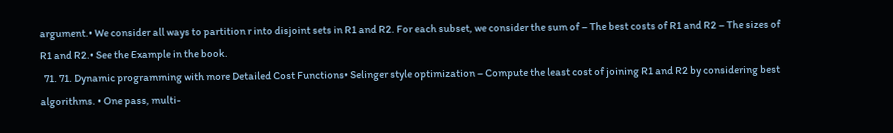argument.• We consider all ways to partition r into disjoint sets in R1 and R2. For each subset, we consider the sum of – The best costs of R1 and R2 – The sizes of R1 and R2.• See the Example in the book.
  71. 71. Dynamic programming with more Detailed Cost Functions• Selinger style optimization – Compute the least cost of joining R1 and R2 by considering best algorithms. • One pass, multi-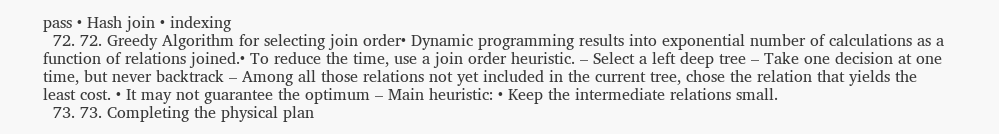pass • Hash join • indexing
  72. 72. Greedy Algorithm for selecting join order• Dynamic programming results into exponential number of calculations as a function of relations joined.• To reduce the time, use a join order heuristic. – Select a left deep tree – Take one decision at one time, but never backtrack – Among all those relations not yet included in the current tree, chose the relation that yields the least cost. • It may not guarantee the optimum – Main heuristic: • Keep the intermediate relations small.
  73. 73. Completing the physical plan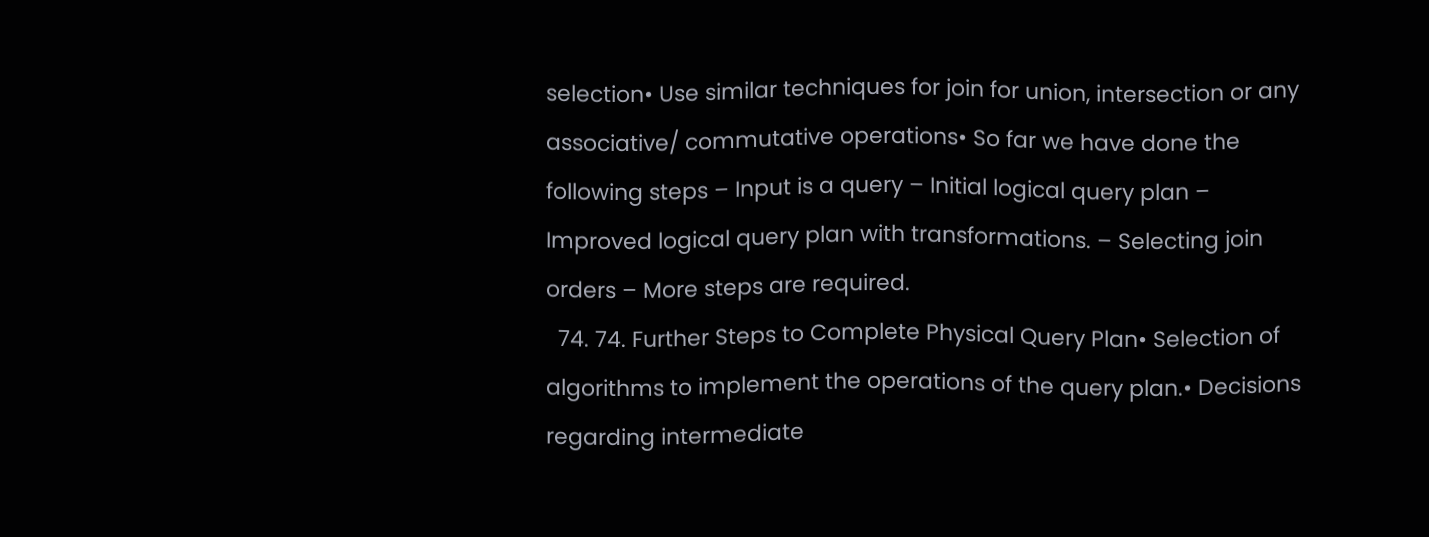selection• Use similar techniques for join for union, intersection or any associative/ commutative operations• So far we have done the following steps – Input is a query – Initial logical query plan – Improved logical query plan with transformations. – Selecting join orders – More steps are required.
  74. 74. Further Steps to Complete Physical Query Plan• Selection of algorithms to implement the operations of the query plan.• Decisions regarding intermediate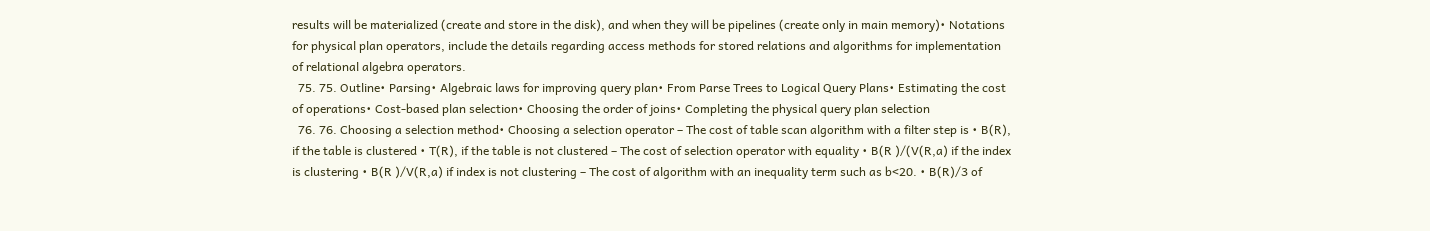results will be materialized (create and store in the disk), and when they will be pipelines (create only in main memory)• Notations for physical plan operators, include the details regarding access methods for stored relations and algorithms for implementation of relational algebra operators.
  75. 75. Outline• Parsing• Algebraic laws for improving query plan• From Parse Trees to Logical Query Plans• Estimating the cost of operations• Cost-based plan selection• Choosing the order of joins• Completing the physical query plan selection
  76. 76. Choosing a selection method• Choosing a selection operator – The cost of table scan algorithm with a filter step is • B(R), if the table is clustered • T(R), if the table is not clustered – The cost of selection operator with equality • B(R )/(V(R,a) if the index is clustering • B(R )/V(R,a) if index is not clustering – The cost of algorithm with an inequality term such as b<20. • B(R)/3 of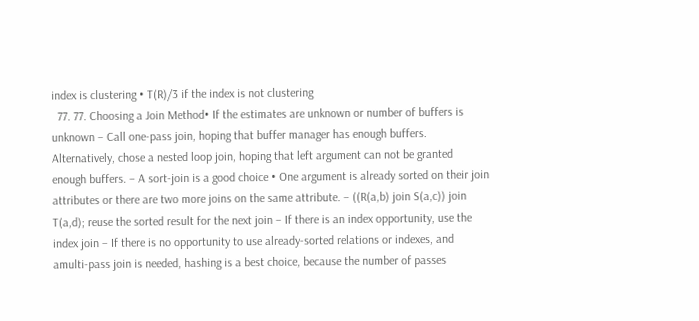index is clustering • T(R)/3 if the index is not clustering
  77. 77. Choosing a Join Method• If the estimates are unknown or number of buffers is unknown – Call one-pass join, hoping that buffer manager has enough buffers. Alternatively, chose a nested loop join, hoping that left argument can not be granted enough buffers. – A sort-join is a good choice • One argument is already sorted on their join attributes or there are two more joins on the same attribute. – ((R(a,b) join S(a,c)) join T(a,d); reuse the sorted result for the next join – If there is an index opportunity, use the index join – If there is no opportunity to use already-sorted relations or indexes, and amulti-pass join is needed, hashing is a best choice, because the number of passes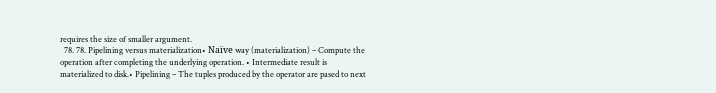requires the size of smaller argument.
  78. 78. Pipelining versus materialization• Naïve way (materialization) – Compute the operation after completing the underlying operation. • Intermediate result is materialized to disk.• Pipelining – The tuples produced by the operator are pased to next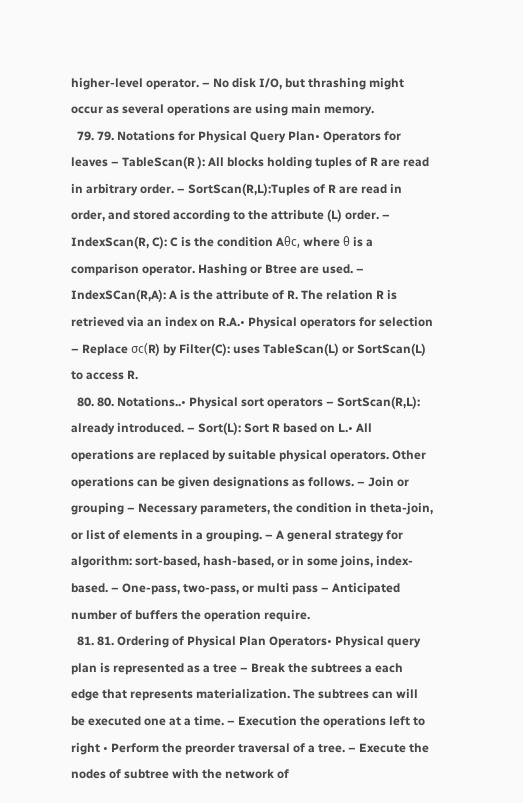higher-level operator. – No disk I/O, but thrashing might occur as several operations are using main memory.
  79. 79. Notations for Physical Query Plan• Operators for leaves – TableScan(R ): All blocks holding tuples of R are read in arbitrary order. – SortScan(R,L):Tuples of R are read in order, and stored according to the attribute (L) order. – IndexScan(R, C): C is the condition Aθc, where θ is a comparison operator. Hashing or Btree are used. – IndexSCan(R,A): A is the attribute of R. The relation R is retrieved via an index on R.A.• Physical operators for selection – Replace σc(R) by Filter(C): uses TableScan(L) or SortScan(L) to access R.
  80. 80. Notations..• Physical sort operators – SortScan(R,L): already introduced. – Sort(L): Sort R based on L.• All operations are replaced by suitable physical operators. Other operations can be given designations as follows. – Join or grouping – Necessary parameters, the condition in theta-join, or list of elements in a grouping. – A general strategy for algorithm: sort-based, hash-based, or in some joins, index-based. – One-pass, two-pass, or multi pass – Anticipated number of buffers the operation require.
  81. 81. Ordering of Physical Plan Operators• Physical query plan is represented as a tree – Break the subtrees a each edge that represents materialization. The subtrees can will be executed one at a time. – Execution the operations left to right • Perform the preorder traversal of a tree. – Execute the nodes of subtree with the network of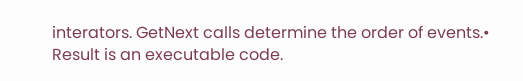interators. GetNext calls determine the order of events.• Result is an executable code.